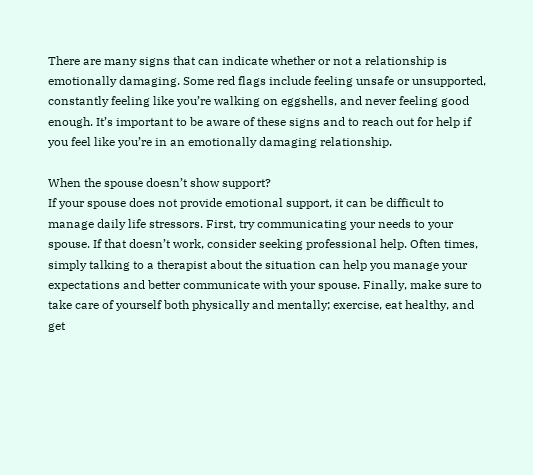There are many signs that can indicate whether or not a relationship is emotionally damaging. Some red flags include feeling unsafe or unsupported, constantly feeling like you’re walking on eggshells, and never feeling good enough. It’s important to be aware of these signs and to reach out for help if you feel like you’re in an emotionally damaging relationship.

When the spouse doesn’t show support?
If your spouse does not provide emotional support, it can be difficult to manage daily life stressors. First, try communicating your needs to your spouse. If that doesn’t work, consider seeking professional help. Often times, simply talking to a therapist about the situation can help you manage your expectations and better communicate with your spouse. Finally, make sure to take care of yourself both physically and mentally; exercise, eat healthy, and get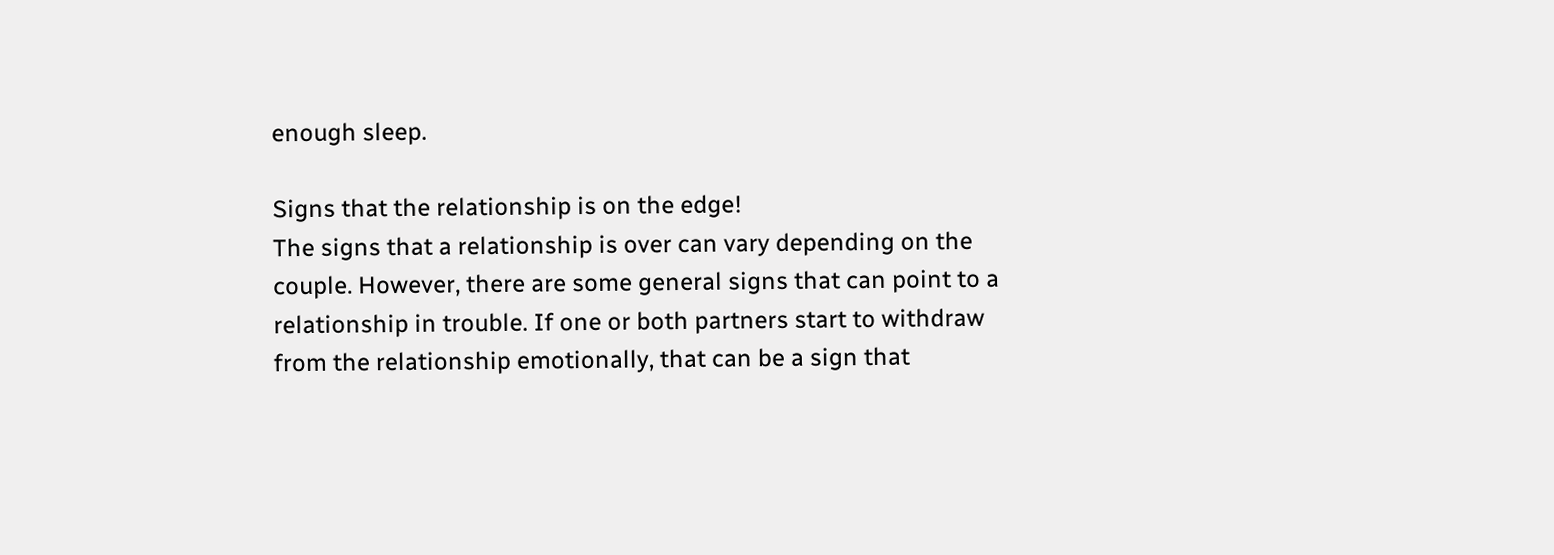enough sleep.

Signs that the relationship is on the edge!
The signs that a relationship is over can vary depending on the couple. However, there are some general signs that can point to a relationship in trouble. If one or both partners start to withdraw from the relationship emotionally, that can be a sign that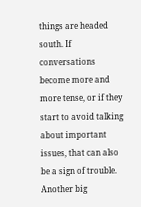things are headed south. If conversations become more and more tense, or if they start to avoid talking about important issues, that can also be a sign of trouble. Another big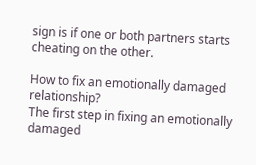sign is if one or both partners starts cheating on the other.

How to fix an emotionally damaged relationship?
The first step in fixing an emotionally damaged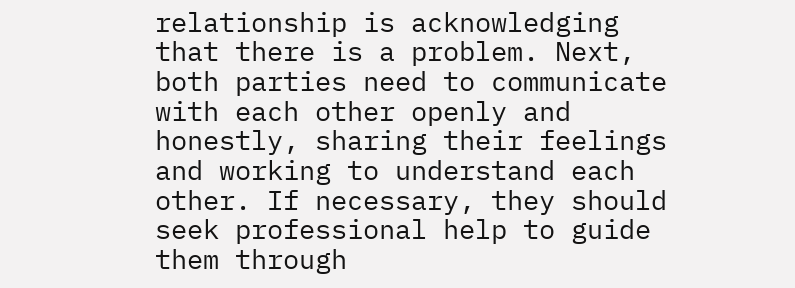relationship is acknowledging that there is a problem. Next, both parties need to communicate with each other openly and honestly, sharing their feelings and working to understand each other. If necessary, they should seek professional help to guide them through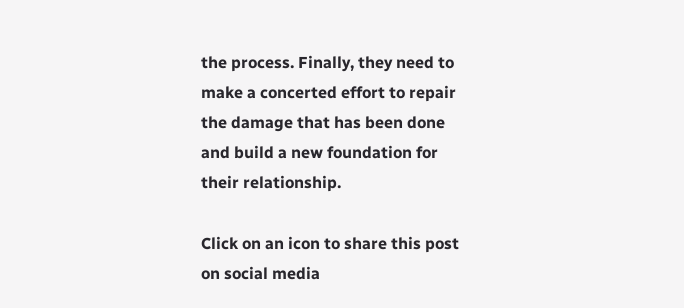the process. Finally, they need to make a concerted effort to repair the damage that has been done and build a new foundation for their relationship.

Click on an icon to share this post on social media